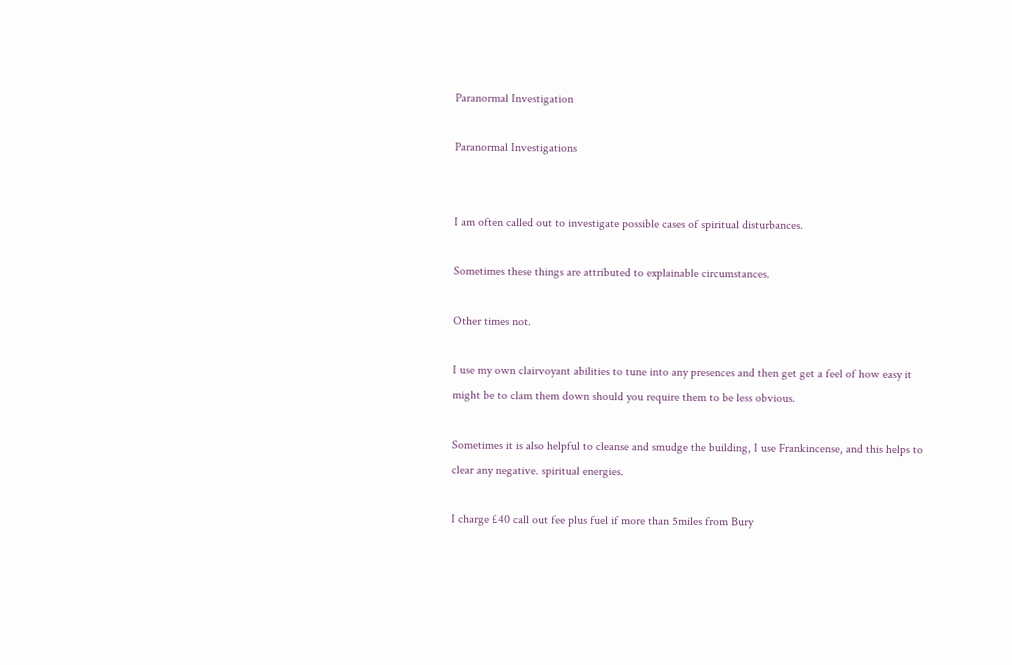Paranormal Investigation

Paranormal Investigations


I am often called out to investigate possible cases of spiritual disturbances.

Sometimes these things are attributed to explainable circumstances.

Other times not.

I use my own clairvoyant abilities to tune into any presences and then get get a feel of how easy it might be to clam them down should you require them to be less obvious.

Sometimes it is also helpful to cleanse and smudge the building, I use Frankincense, and this helps to clear any negative. spiritual energies.

I charge £40 call out fee plus fuel if more than 5miles from Bury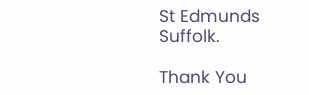St Edmunds Suffolk.

Thank You